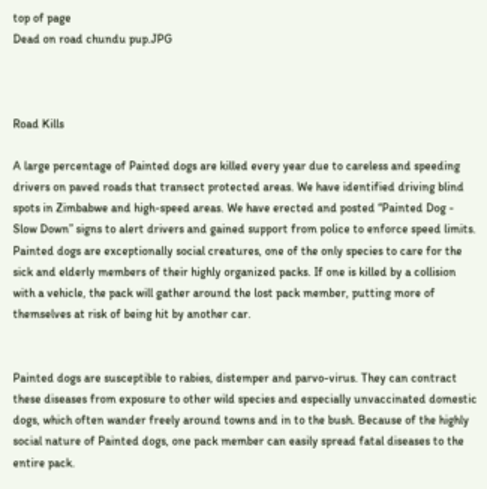top of page
Dead on road chundu pup.JPG



Road Kills

A large percentage of Painted dogs are killed every year due to careless and speeding drivers on paved roads that transect protected areas. We have identified driving blind spots in Zimbabwe and high-speed areas. We have erected and posted “Painted Dog - Slow Down” signs to alert drivers and gained support from police to enforce speed limits. Painted dogs are exceptionally social creatures, one of the only species to care for the sick and elderly members of their highly organized packs. If one is killed by a collision with a vehicle, the pack will gather around the lost pack member, putting more of themselves at risk of being hit by another car.


Painted dogs are susceptible to rabies, distemper and parvo-virus. They can contract these diseases from exposure to other wild species and especially unvaccinated domestic dogs, which often wander freely around towns and in to the bush. Because of the highly social nature of Painted dogs, one pack member can easily spread fatal diseases to the entire pack.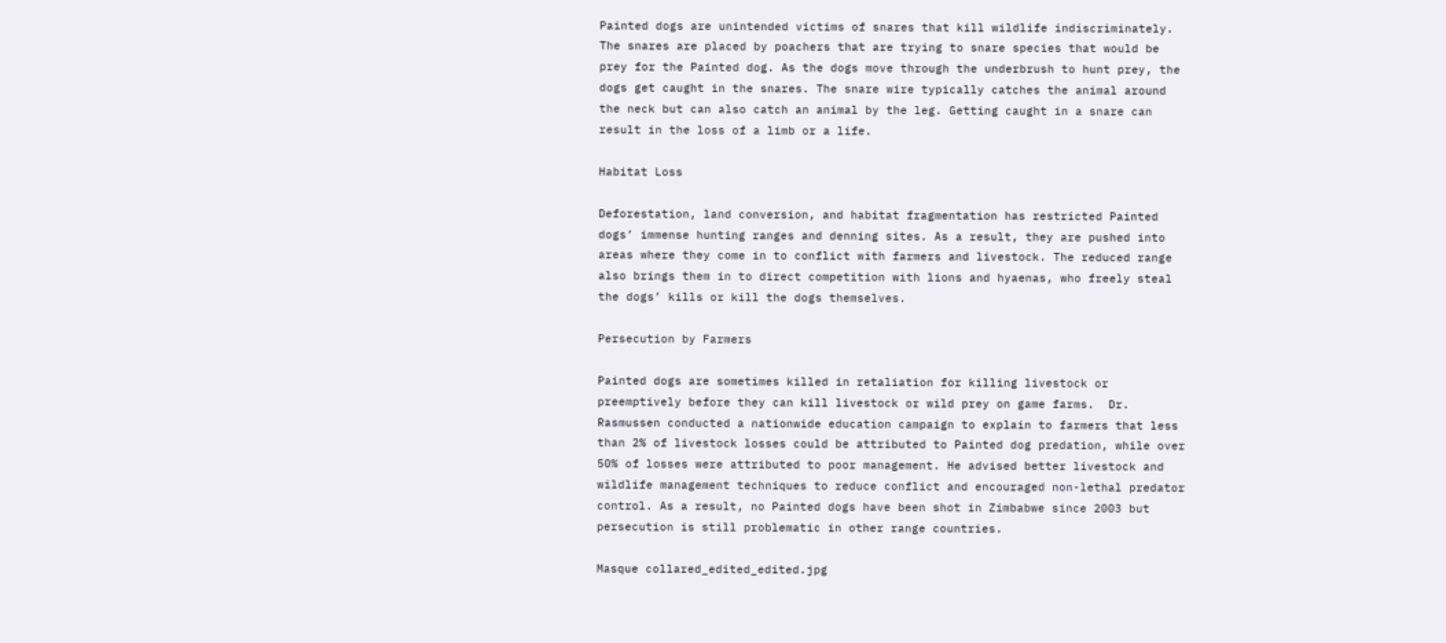Painted dogs are unintended victims of snares that kill wildlife indiscriminately. The snares are placed by poachers that are trying to snare species that would be prey for the Painted dog. As the dogs move through the underbrush to hunt prey, the dogs get caught in the snares. The snare wire typically catches the animal around the neck but can also catch an animal by the leg. Getting caught in a snare can result in the loss of a limb or a life.

Habitat Loss

Deforestation, land conversion, and habitat fragmentation has restricted Painted dogs’ immense hunting ranges and denning sites. As a result, they are pushed into areas where they come in to conflict with farmers and livestock. The reduced range also brings them in to direct competition with lions and hyaenas, who freely steal the dogs’ kills or kill the dogs themselves.

Persecution by Farmers

Painted dogs are sometimes killed in retaliation for killing livestock or preemptively before they can kill livestock or wild prey on game farms.  Dr. Rasmussen conducted a nationwide education campaign to explain to farmers that less than 2% of livestock losses could be attributed to Painted dog predation, while over 50% of losses were attributed to poor management. He advised better livestock and wildlife management techniques to reduce conflict and encouraged non-lethal predator control. As a result, no Painted dogs have been shot in Zimbabwe since 2003 but persecution is still problematic in other range countries.

Masque collared_edited_edited.jpg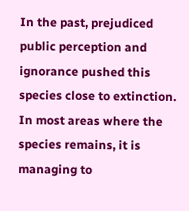In the past, prejudiced public perception and ignorance pushed this species close to extinction. In most areas where the species remains, it is managing to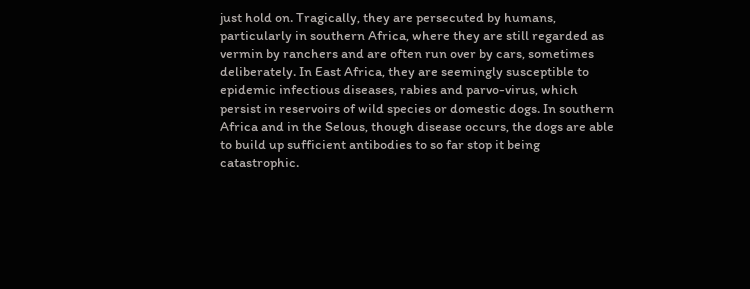just hold on. Tragically, they are persecuted by humans, particularly in southern Africa, where they are still regarded as vermin by ranchers and are often run over by cars, sometimes deliberately. In East Africa, they are seemingly susceptible to epidemic infectious diseases, rabies and parvo-virus, which persist in reservoirs of wild species or domestic dogs. In southern Africa and in the Selous, though disease occurs, the dogs are able to build up sufficient antibodies to so far stop it being catastrophic.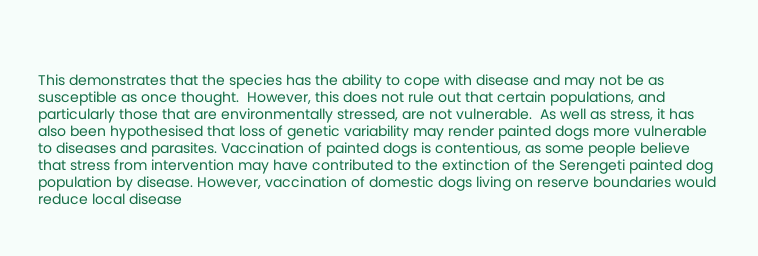This demonstrates that the species has the ability to cope with disease and may not be as susceptible as once thought.  However, this does not rule out that certain populations, and particularly those that are environmentally stressed, are not vulnerable.  As well as stress, it has also been hypothesised that loss of genetic variability may render painted dogs more vulnerable to diseases and parasites. Vaccination of painted dogs is contentious, as some people believe that stress from intervention may have contributed to the extinction of the Serengeti painted dog population by disease. However, vaccination of domestic dogs living on reserve boundaries would reduce local disease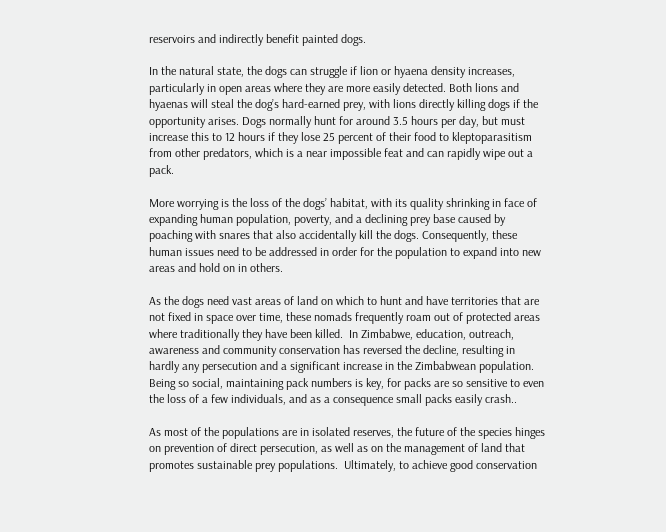reservoirs and indirectly benefit painted dogs.

In the natural state, the dogs can struggle if lion or hyaena density increases, particularly in open areas where they are more easily detected. Both lions and hyaenas will steal the dog’s hard-earned prey, with lions directly killing dogs if the opportunity arises. Dogs normally hunt for around 3.5 hours per day, but must increase this to 12 hours if they lose 25 percent of their food to kleptoparasitism from other predators, which is a near impossible feat and can rapidly wipe out a pack.

More worrying is the loss of the dogs’ habitat, with its quality shrinking in face of expanding human population, poverty, and a declining prey base caused by poaching with snares that also accidentally kill the dogs. Consequently, these human issues need to be addressed in order for the population to expand into new areas and hold on in others.

As the dogs need vast areas of land on which to hunt and have territories that are not fixed in space over time, these nomads frequently roam out of protected areas where traditionally they have been killed.  In Zimbabwe, education, outreach, awareness and community conservation has reversed the decline, resulting in hardly any persecution and a significant increase in the Zimbabwean population. Being so social, maintaining pack numbers is key, for packs are so sensitive to even the loss of a few individuals, and as a consequence small packs easily crash..

As most of the populations are in isolated reserves, the future of the species hinges on prevention of direct persecution, as well as on the management of land that promotes sustainable prey populations.  Ultimately, to achieve good conservation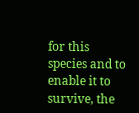for this species and to enable it to survive, the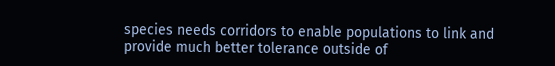species needs corridors to enable populations to link and provide much better tolerance outside of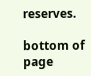reserves.

bottom of page